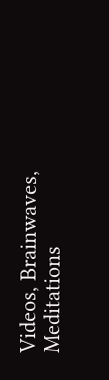Videos, Brainwaves, Meditations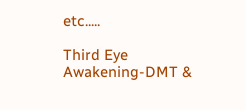etc.....

Third Eye Awakening-DMT &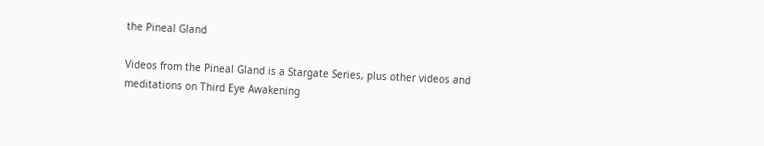the Pineal Gland

Videos from the Pineal Gland is a Stargate Series, plus other videos and meditations on Third Eye Awakening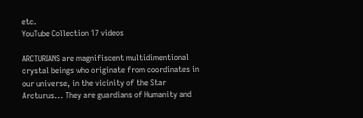etc.
YouTube Collection 17 videos

ARCTURIANS are magnifiscent multidimentional crystal beings who originate from coordinates in our universe, in the vicinity of the Star Arcturus... They are guardians of Humanity and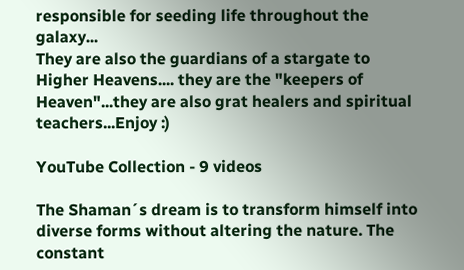responsible for seeding life throughout the galaxy...
They are also the guardians of a stargate to Higher Heavens.... they are the "keepers of Heaven"...they are also grat healers and spiritual teachers...Enjoy :)

YouTube Collection - 9 videos

The Shaman´s dream is to transform himself into diverse forms without altering the nature. The constant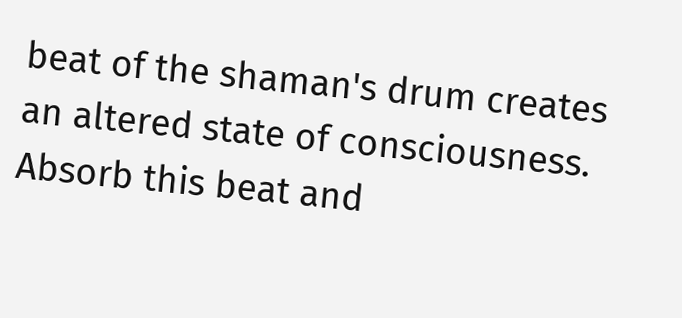beat of the shaman's drum creates an altered state of consciousness. Absorb this beat and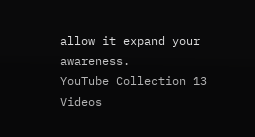allow it expand your awareness.
YouTube Collection 13 Videos